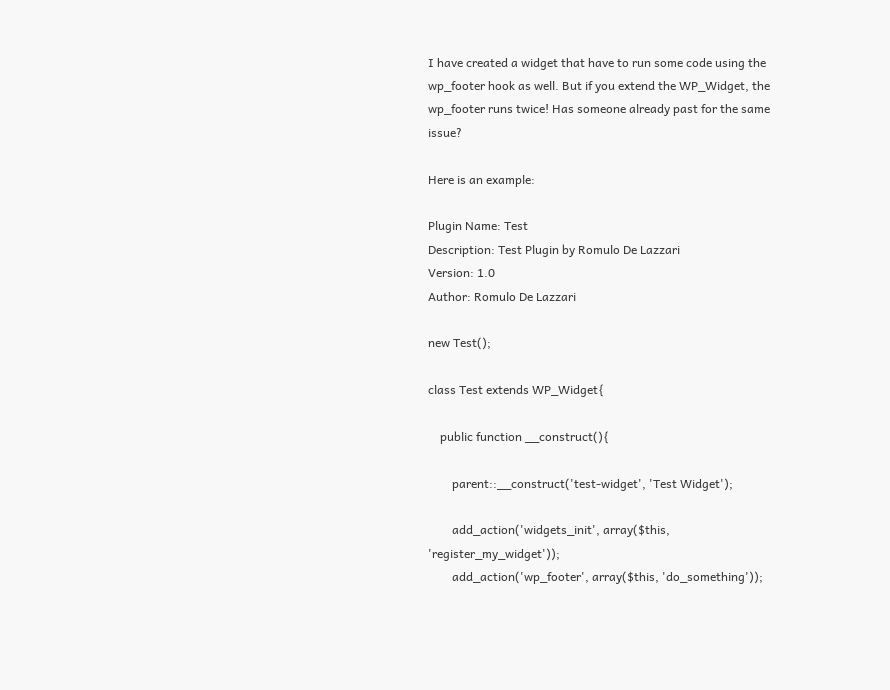I have created a widget that have to run some code using the wp_footer hook as well. But if you extend the WP_Widget, the wp_footer runs twice! Has someone already past for the same issue?

Here is an example:

Plugin Name: Test
Description: Test Plugin by Romulo De Lazzari
Version: 1.0
Author: Romulo De Lazzari

new Test();

class Test extends WP_Widget{

    public function __construct(){

        parent::__construct('test-widget', 'Test Widget');

        add_action('widgets_init', array($this, 'register_my_widget'));
        add_action('wp_footer', array($this, 'do_something'));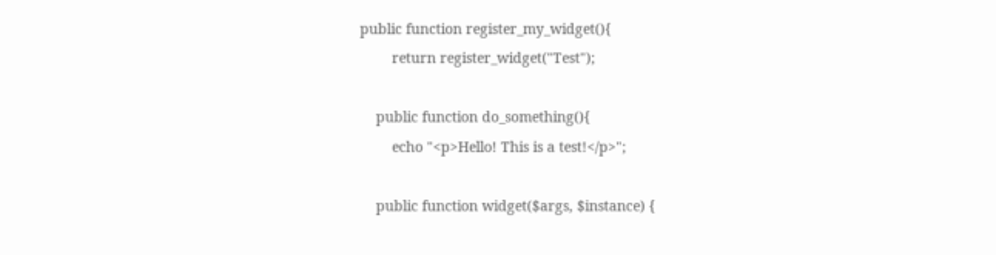public function register_my_widget(){
        return register_widget("Test");

    public function do_something(){
        echo "<p>Hello! This is a test!</p>";

    public function widget($args, $instance) {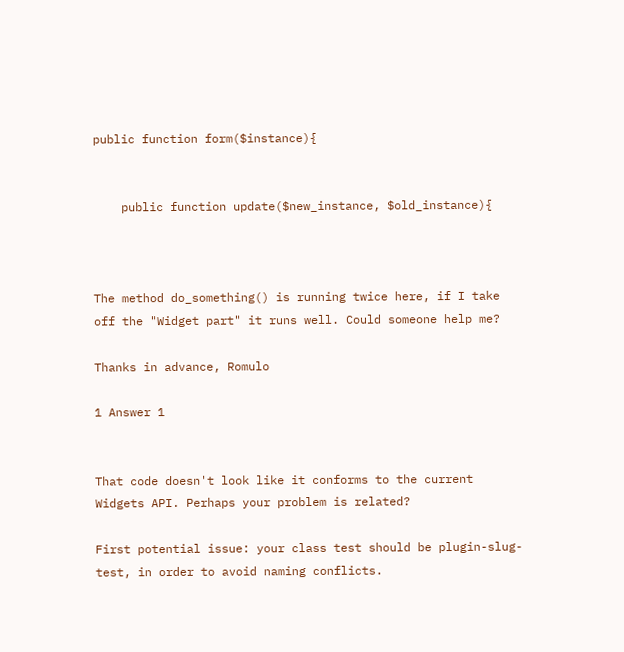public function form($instance){


    public function update($new_instance, $old_instance){



The method do_something() is running twice here, if I take off the "Widget part" it runs well. Could someone help me?

Thanks in advance, Romulo

1 Answer 1


That code doesn't look like it conforms to the current Widgets API. Perhaps your problem is related?

First potential issue: your class test should be plugin-slug-test, in order to avoid naming conflicts.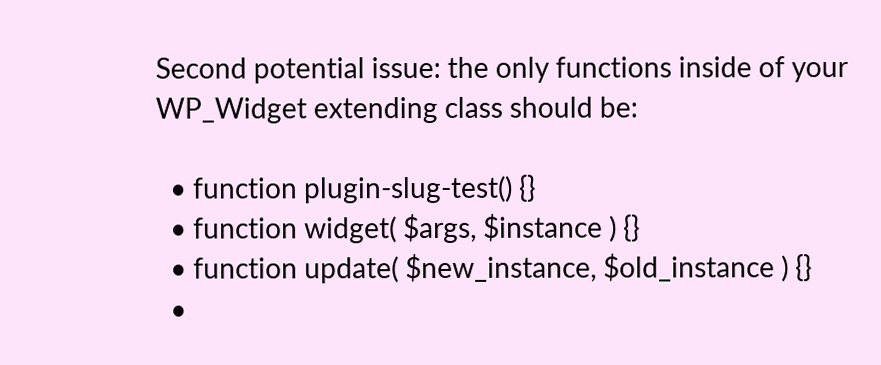Second potential issue: the only functions inside of your WP_Widget extending class should be:

  • function plugin-slug-test() {}
  • function widget( $args, $instance ) {}
  • function update( $new_instance, $old_instance ) {}
  •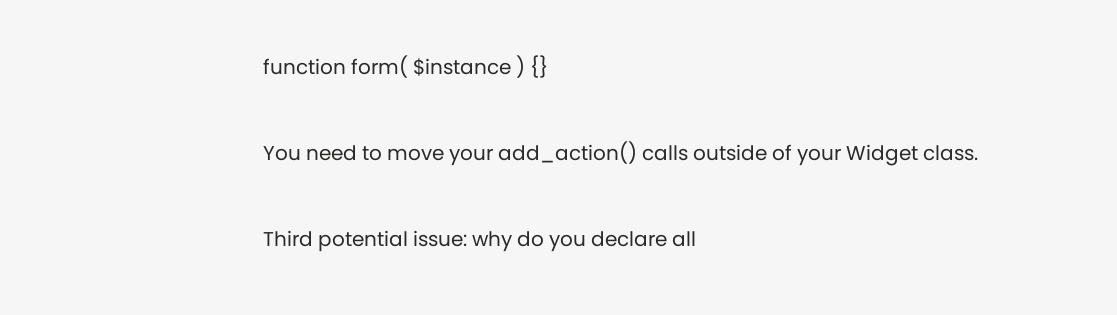function form( $instance ) {}

You need to move your add_action() calls outside of your Widget class.

Third potential issue: why do you declare all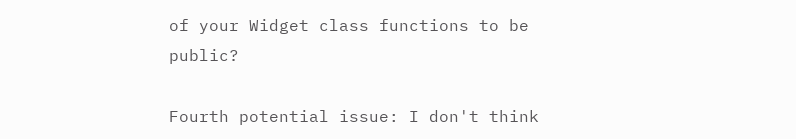of your Widget class functions to be public?

Fourth potential issue: I don't think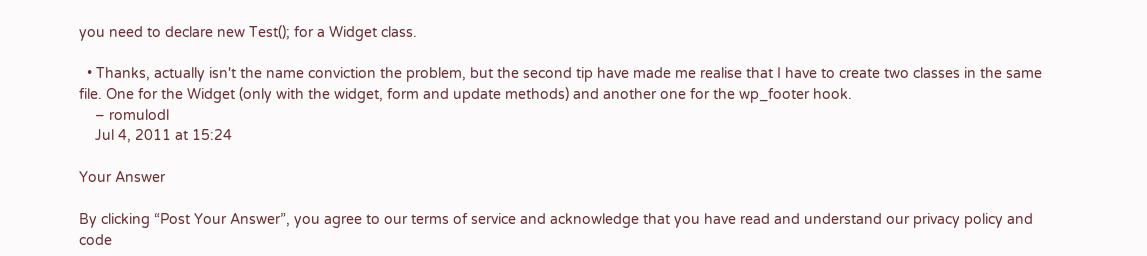you need to declare new Test(); for a Widget class.

  • Thanks, actually isn't the name conviction the problem, but the second tip have made me realise that I have to create two classes in the same file. One for the Widget (only with the widget, form and update methods) and another one for the wp_footer hook.
    – romulodl
    Jul 4, 2011 at 15:24

Your Answer

By clicking “Post Your Answer”, you agree to our terms of service and acknowledge that you have read and understand our privacy policy and code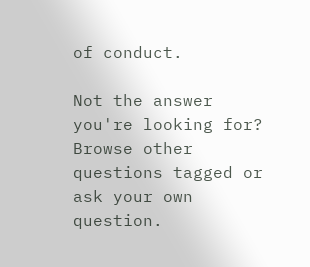of conduct.

Not the answer you're looking for? Browse other questions tagged or ask your own question.